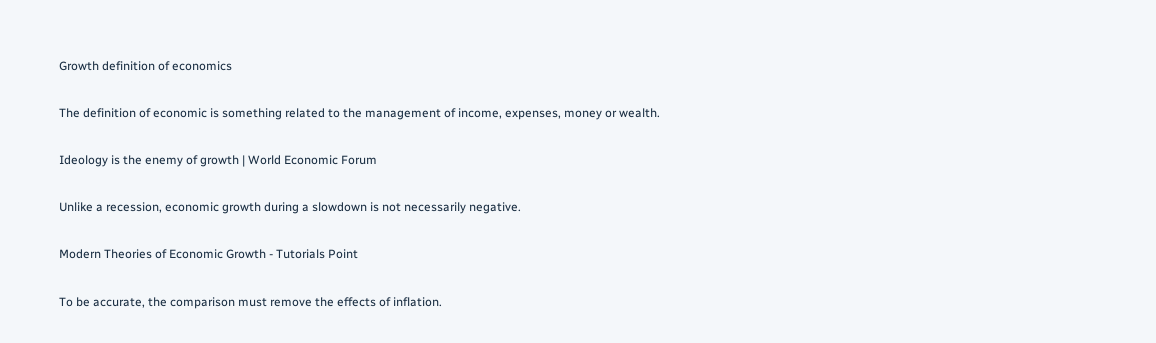Growth definition of economics

The definition of economic is something related to the management of income, expenses, money or wealth.

Ideology is the enemy of growth | World Economic Forum

Unlike a recession, economic growth during a slowdown is not necessarily negative.

Modern Theories of Economic Growth - Tutorials Point

To be accurate, the comparison must remove the effects of inflation.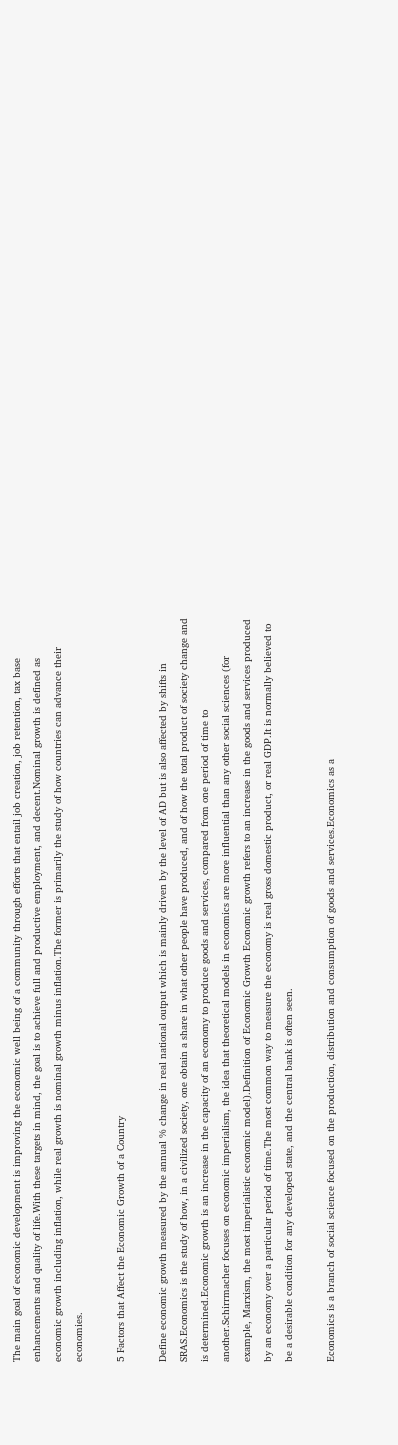The main goal of economic development is improving the economic well being of a community through efforts that entail job creation, job retention, tax base enhancements and quality of life.With these targets in mind, the goal is to achieve full and productive employment, and decent.Nominal growth is defined as economic growth including inflation, while real growth is nominal growth minus inflation.The former is primarily the study of how countries can advance their economies.

5 Factors that Affect the Economic Growth of a Country

Define economic growth measured by the annual % change in real national output which is mainly driven by the level of AD but is also affected by shifts in SRAS.Economics is the study of how, in a civilized society, one obtain a share in what other people have produced, and of how the total product of society change and is determined.Economic growth is an increase in the capacity of an economy to produce goods and services, compared from one period of time to another.Schirrmacher focuses on economic imperialism, the idea that theoretical models in economics are more influential than any other social sciences (for example, Marxism, the most imperialistic economic model).Definition of Economic Growth Economic growth refers to an increase in the goods and services produced by an economy over a particular period of time.The most common way to measure the economy is real gross domestic product, or real GDP.It is normally believed to be a desirable condition for any developed state, and the central bank is often seen.

Economics is a branch of social science focused on the production, distribution and consumption of goods and services.Economics as a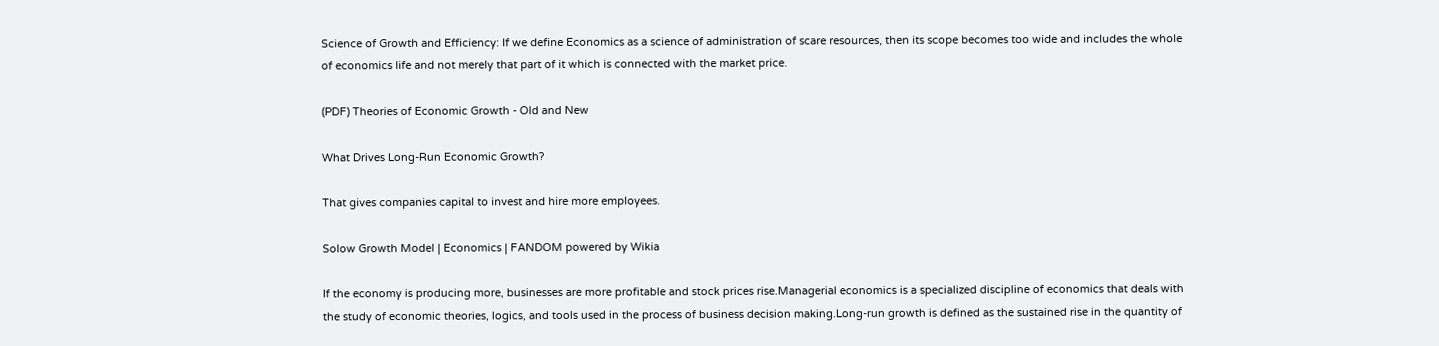Science of Growth and Efficiency: If we define Economics as a science of administration of scare resources, then its scope becomes too wide and includes the whole of economics life and not merely that part of it which is connected with the market price.

(PDF) Theories of Economic Growth - Old and New

What Drives Long-Run Economic Growth?

That gives companies capital to invest and hire more employees.

Solow Growth Model | Economics | FANDOM powered by Wikia

If the economy is producing more, businesses are more profitable and stock prices rise.Managerial economics is a specialized discipline of economics that deals with the study of economic theories, logics, and tools used in the process of business decision making.Long-run growth is defined as the sustained rise in the quantity of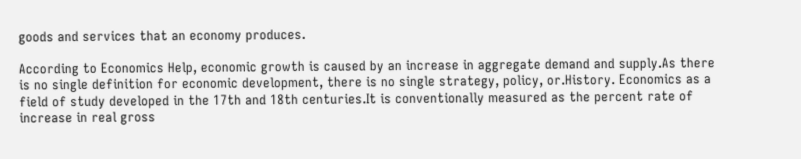goods and services that an economy produces.

According to Economics Help, economic growth is caused by an increase in aggregate demand and supply.As there is no single definition for economic development, there is no single strategy, policy, or.History. Economics as a field of study developed in the 17th and 18th centuries.It is conventionally measured as the percent rate of increase in real gross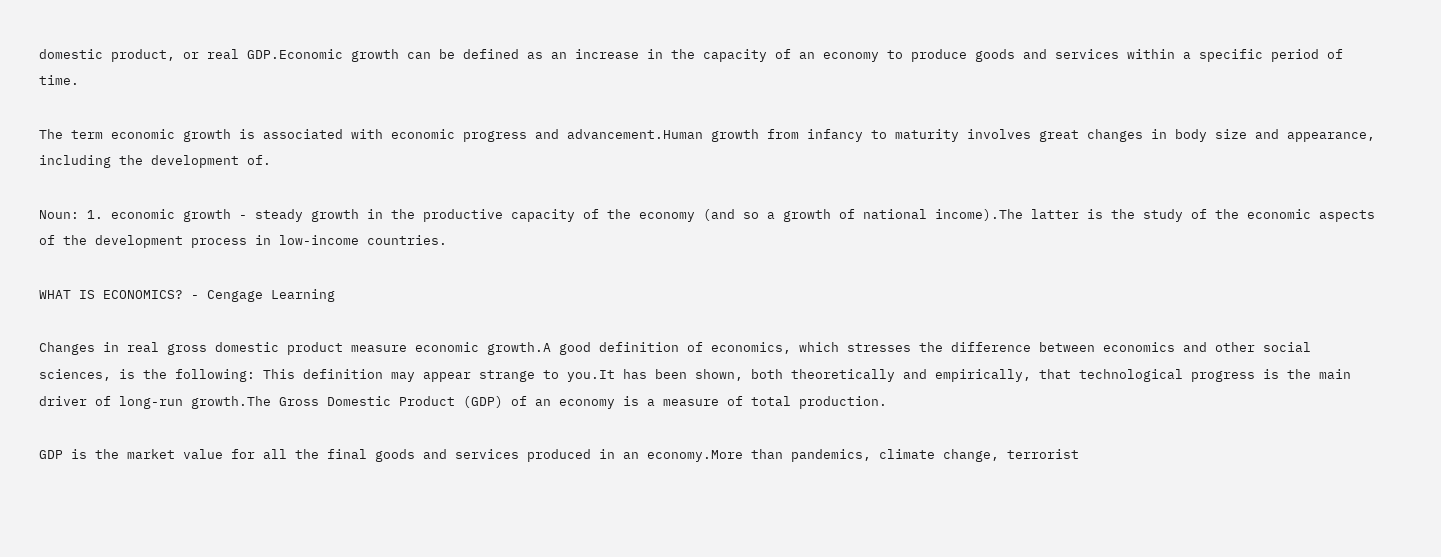domestic product, or real GDP.Economic growth can be defined as an increase in the capacity of an economy to produce goods and services within a specific period of time.

The term economic growth is associated with economic progress and advancement.Human growth from infancy to maturity involves great changes in body size and appearance, including the development of.

Noun: 1. economic growth - steady growth in the productive capacity of the economy (and so a growth of national income).The latter is the study of the economic aspects of the development process in low-income countries.

WHAT IS ECONOMICS? - Cengage Learning

Changes in real gross domestic product measure economic growth.A good definition of economics, which stresses the difference between economics and other social sciences, is the following: This definition may appear strange to you.It has been shown, both theoretically and empirically, that technological progress is the main driver of long-run growth.The Gross Domestic Product (GDP) of an economy is a measure of total production.

GDP is the market value for all the final goods and services produced in an economy.More than pandemics, climate change, terrorist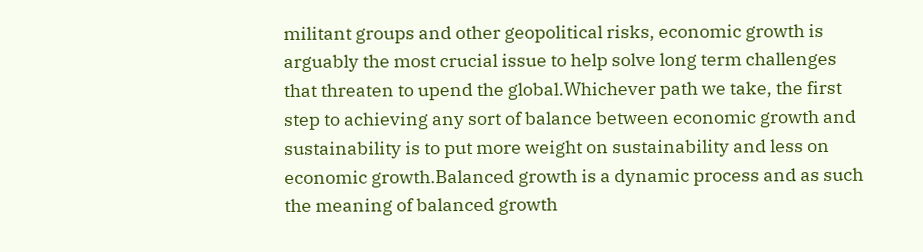militant groups and other geopolitical risks, economic growth is arguably the most crucial issue to help solve long term challenges that threaten to upend the global.Whichever path we take, the first step to achieving any sort of balance between economic growth and sustainability is to put more weight on sustainability and less on economic growth.Balanced growth is a dynamic process and as such the meaning of balanced growth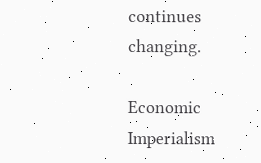continues changing.

Economic Imperialism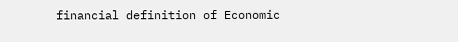financial definition of Economic